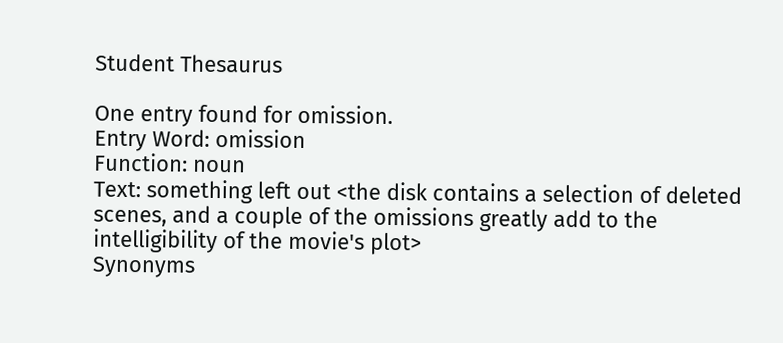Student Thesaurus

One entry found for omission.
Entry Word: omission
Function: noun
Text: something left out <the disk contains a selection of deleted scenes, and a couple of the omissions greatly add to the intelligibility of the movie's plot>
Synonyms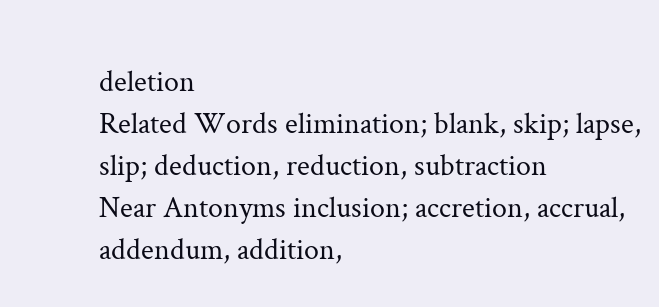deletion
Related Words elimination; blank, skip; lapse, slip; deduction, reduction, subtraction
Near Antonyms inclusion; accretion, accrual, addendum, addition,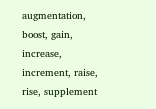augmentation, boost, gain, increase, increment, raise, rise, supplement